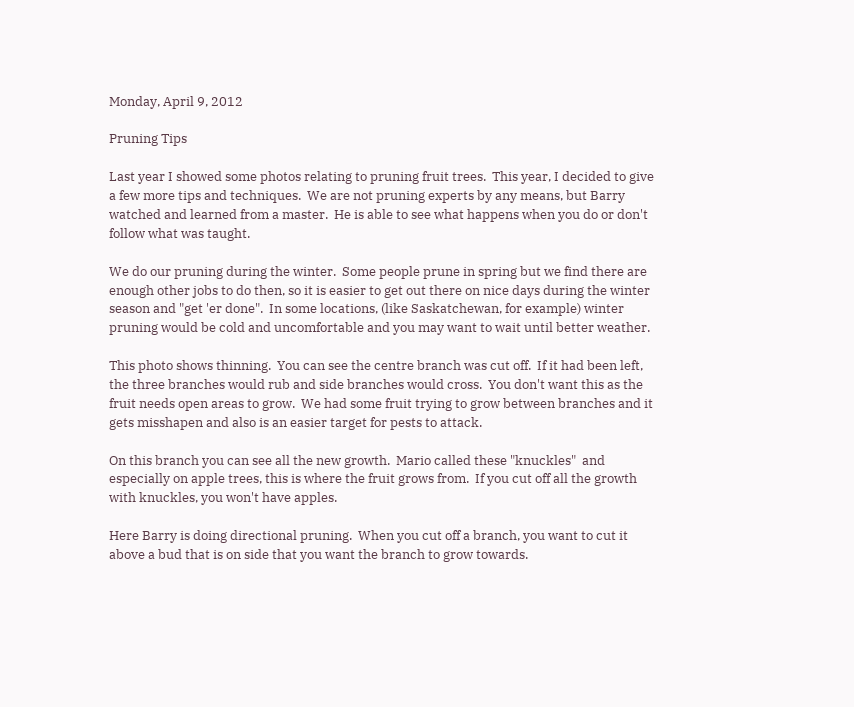Monday, April 9, 2012

Pruning Tips

Last year I showed some photos relating to pruning fruit trees.  This year, I decided to give a few more tips and techniques.  We are not pruning experts by any means, but Barry watched and learned from a master.  He is able to see what happens when you do or don't follow what was taught.

We do our pruning during the winter.  Some people prune in spring but we find there are enough other jobs to do then, so it is easier to get out there on nice days during the winter season and "get 'er done".  In some locations, (like Saskatchewan, for example) winter pruning would be cold and uncomfortable and you may want to wait until better weather.

This photo shows thinning.  You can see the centre branch was cut off.  If it had been left, the three branches would rub and side branches would cross.  You don't want this as the fruit needs open areas to grow.  We had some fruit trying to grow between branches and it gets misshapen and also is an easier target for pests to attack.

On this branch you can see all the new growth.  Mario called these "knuckles"  and especially on apple trees, this is where the fruit grows from.  If you cut off all the growth with knuckles, you won't have apples.

Here Barry is doing directional pruning.  When you cut off a branch, you want to cut it above a bud that is on side that you want the branch to grow towards.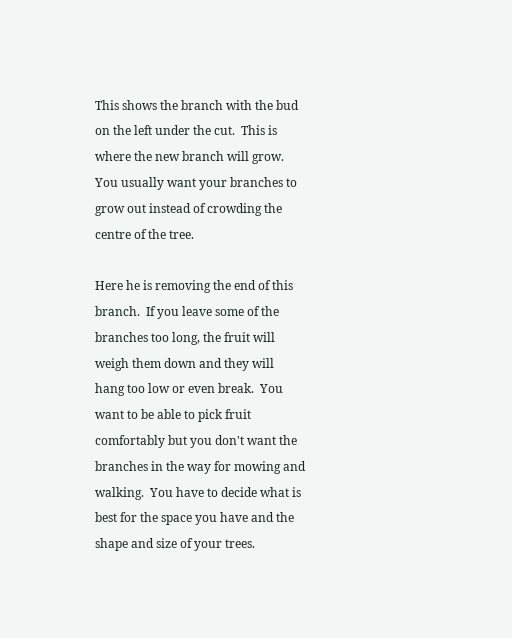This shows the branch with the bud on the left under the cut.  This is where the new branch will grow.  You usually want your branches to grow out instead of crowding the centre of the tree.

Here he is removing the end of this branch.  If you leave some of the branches too long, the fruit will weigh them down and they will hang too low or even break.  You want to be able to pick fruit comfortably but you don't want the branches in the way for mowing and walking.  You have to decide what is best for the space you have and the shape and size of your trees.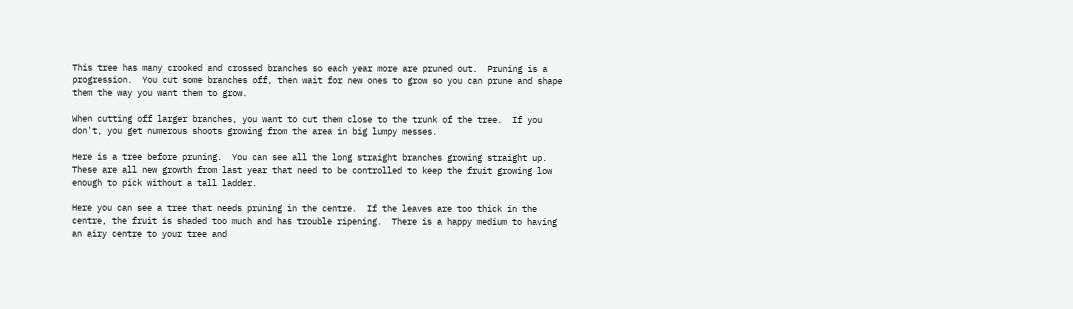This tree has many crooked and crossed branches so each year more are pruned out.  Pruning is a progression.  You cut some branches off, then wait for new ones to grow so you can prune and shape them the way you want them to grow.

When cutting off larger branches, you want to cut them close to the trunk of the tree.  If you don't, you get numerous shoots growing from the area in big lumpy messes.

Here is a tree before pruning.  You can see all the long straight branches growing straight up.  These are all new growth from last year that need to be controlled to keep the fruit growing low enough to pick without a tall ladder.

Here you can see a tree that needs pruning in the centre.  If the leaves are too thick in the centre, the fruit is shaded too much and has trouble ripening.  There is a happy medium to having an airy centre to your tree and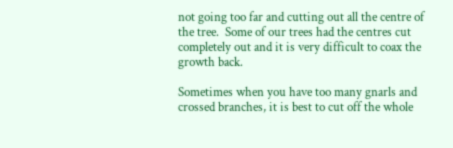not going too far and cutting out all the centre of the tree.  Some of our trees had the centres cut completely out and it is very difficult to coax the growth back.

Sometimes when you have too many gnarls and crossed branches, it is best to cut off the whole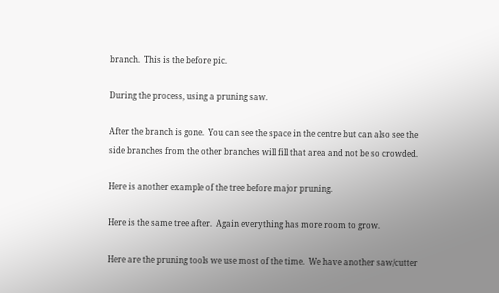branch.  This is the before pic.

During the process, using a pruning saw.

After the branch is gone.  You can see the space in the centre but can also see the side branches from the other branches will fill that area and not be so crowded.

Here is another example of the tree before major pruning.

Here is the same tree after.  Again everything has more room to grow.

Here are the pruning tools we use most of the time.  We have another saw/cutter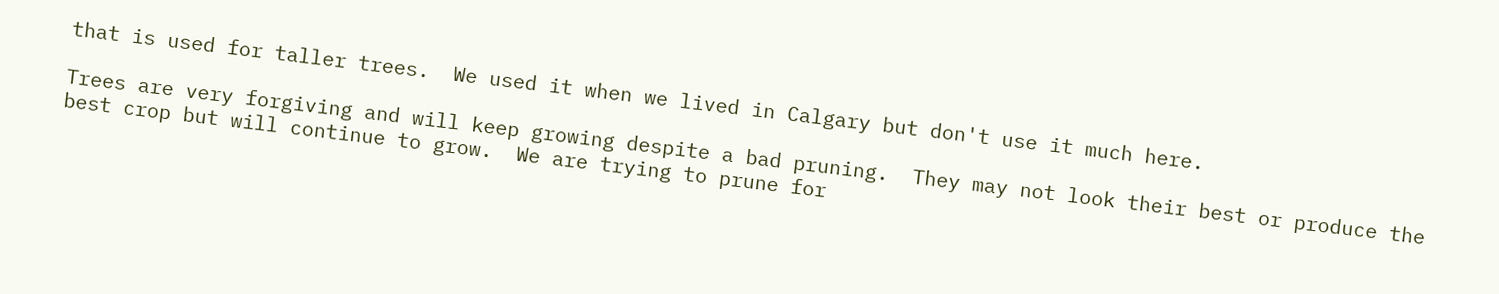that is used for taller trees.  We used it when we lived in Calgary but don't use it much here.

Trees are very forgiving and will keep growing despite a bad pruning.  They may not look their best or produce the best crop but will continue to grow.  We are trying to prune for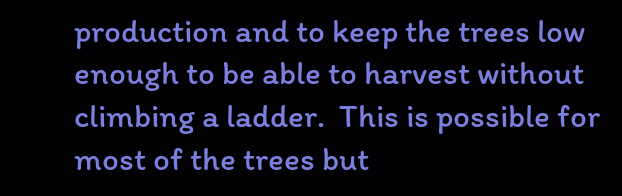production and to keep the trees low enough to be able to harvest without climbing a ladder.  This is possible for most of the trees but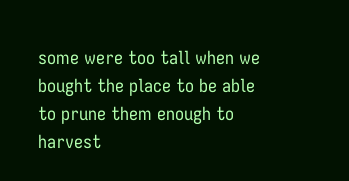some were too tall when we bought the place to be able to prune them enough to harvest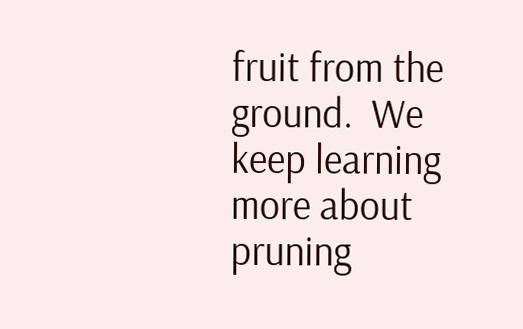fruit from the ground.  We keep learning more about pruning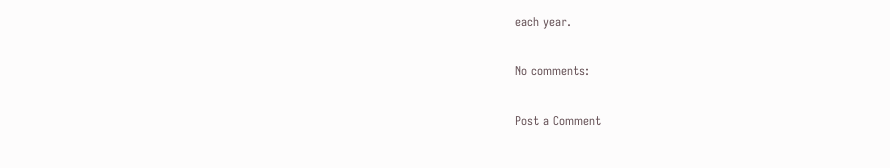each year.

No comments:

Post a Comment